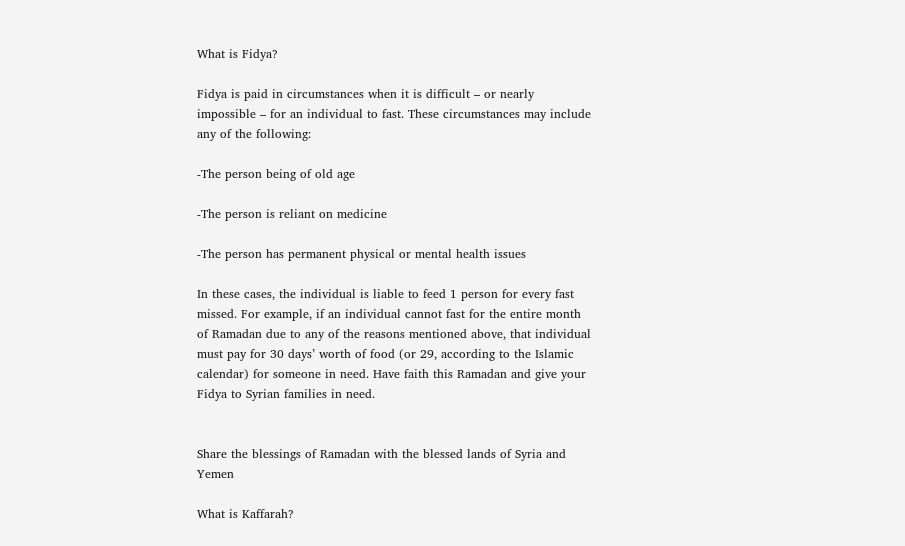What is Fidya?

Fidya is paid in circumstances when it is difficult – or nearly impossible – for an individual to fast. These circumstances may include any of the following:

-The person being of old age

-The person is reliant on medicine

-The person has permanent physical or mental health issues

In these cases, the individual is liable to feed 1 person for every fast missed. For example, if an individual cannot fast for the entire month of Ramadan due to any of the reasons mentioned above, that individual must pay for 30 days’ worth of food (or 29, according to the Islamic calendar) for someone in need. Have faith this Ramadan and give your Fidya to Syrian families in need.


Share the blessings of Ramadan with the blessed lands of Syria and Yemen

What is Kaffarah?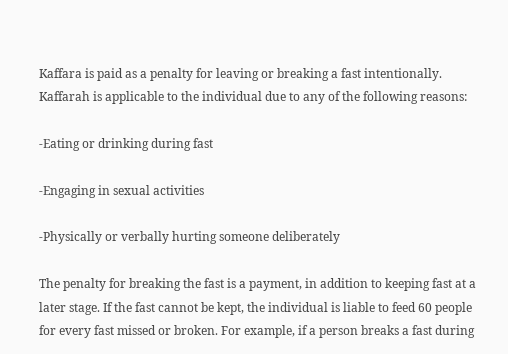Kaffara is paid as a penalty for leaving or breaking a fast intentionally. Kaffarah is applicable to the individual due to any of the following reasons:

-Eating or drinking during fast

-Engaging in sexual activities

-Physically or verbally hurting someone deliberately

The penalty for breaking the fast is a payment, in addition to keeping fast at a later stage. If the fast cannot be kept, the individual is liable to feed 60 people for every fast missed or broken. For example, if a person breaks a fast during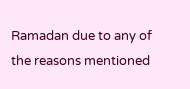Ramadan due to any of the reasons mentioned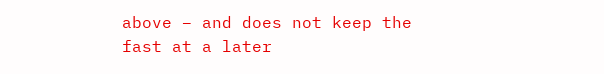above – and does not keep the fast at a later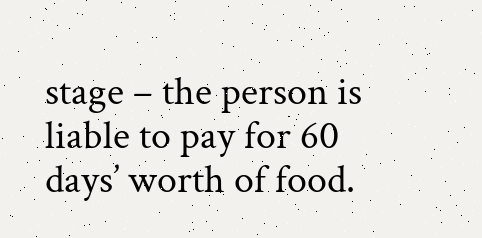stage – the person is liable to pay for 60 days’ worth of food.